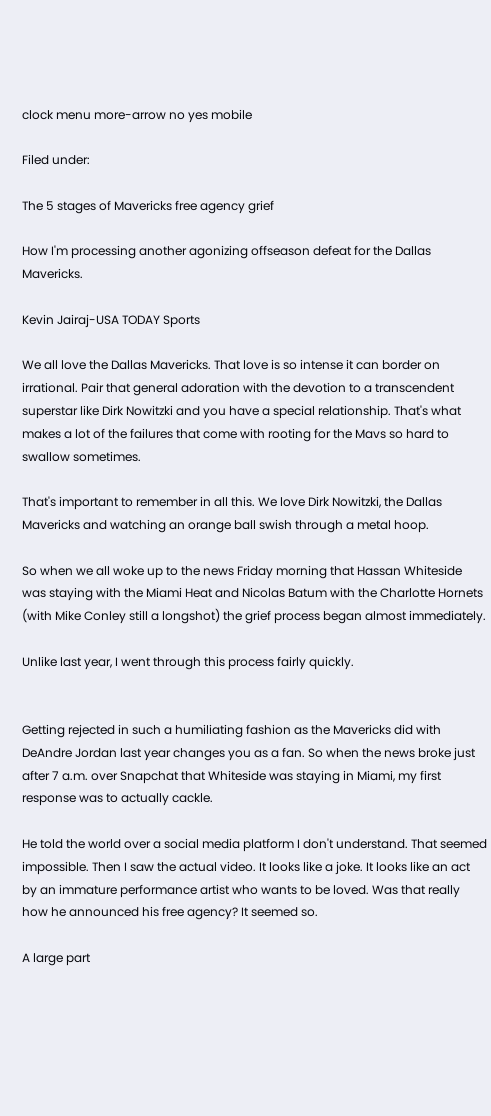clock menu more-arrow no yes mobile

Filed under:

The 5 stages of Mavericks free agency grief

How I'm processing another agonizing offseason defeat for the Dallas Mavericks.

Kevin Jairaj-USA TODAY Sports

We all love the Dallas Mavericks. That love is so intense it can border on irrational. Pair that general adoration with the devotion to a transcendent superstar like Dirk Nowitzki and you have a special relationship. That's what makes a lot of the failures that come with rooting for the Mavs so hard to swallow sometimes.

That's important to remember in all this. We love Dirk Nowitzki, the Dallas Mavericks and watching an orange ball swish through a metal hoop.

So when we all woke up to the news Friday morning that Hassan Whiteside was staying with the Miami Heat and Nicolas Batum with the Charlotte Hornets (with Mike Conley still a longshot) the grief process began almost immediately.

Unlike last year, I went through this process fairly quickly.


Getting rejected in such a humiliating fashion as the Mavericks did with DeAndre Jordan last year changes you as a fan. So when the news broke just after 7 a.m. over Snapchat that Whiteside was staying in Miami, my first response was to actually cackle.

He told the world over a social media platform I don't understand. That seemed impossible. Then I saw the actual video. It looks like a joke. It looks like an act by an immature performance artist who wants to be loved. Was that really how he announced his free agency? It seemed so.

A large part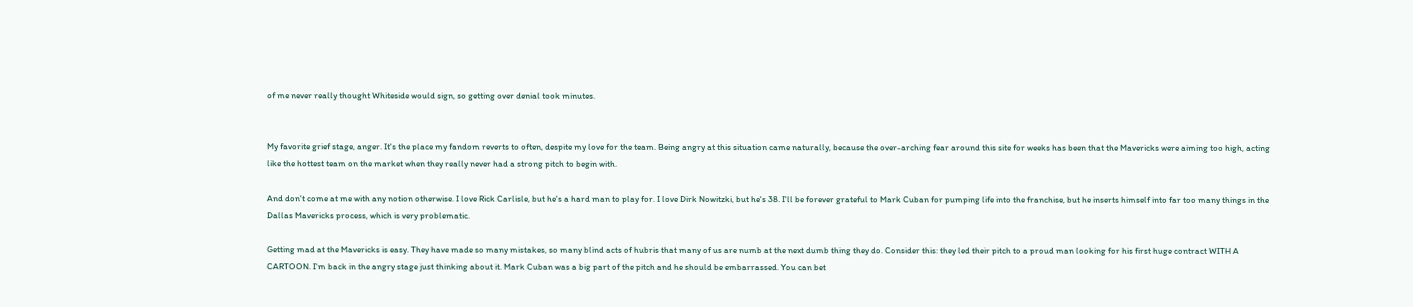of me never really thought Whiteside would sign, so getting over denial took minutes.


My favorite grief stage, anger. It's the place my fandom reverts to often, despite my love for the team. Being angry at this situation came naturally, because the over-arching fear around this site for weeks has been that the Mavericks were aiming too high, acting like the hottest team on the market when they really never had a strong pitch to begin with.

And don't come at me with any notion otherwise. I love Rick Carlisle, but he's a hard man to play for. I love Dirk Nowitzki, but he's 38. I'll be forever grateful to Mark Cuban for pumping life into the franchise, but he inserts himself into far too many things in the Dallas Mavericks process, which is very problematic.

Getting mad at the Mavericks is easy. They have made so many mistakes, so many blind acts of hubris that many of us are numb at the next dumb thing they do. Consider this: they led their pitch to a proud man looking for his first huge contract WITH A CARTOON. I'm back in the angry stage just thinking about it. Mark Cuban was a big part of the pitch and he should be embarrassed. You can bet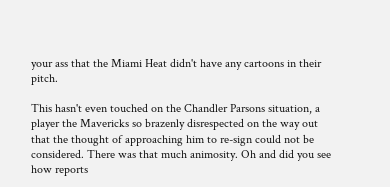your ass that the Miami Heat didn't have any cartoons in their pitch.

This hasn't even touched on the Chandler Parsons situation, a player the Mavericks so brazenly disrespected on the way out that the thought of approaching him to re-sign could not be considered. There was that much animosity. Oh and did you see how reports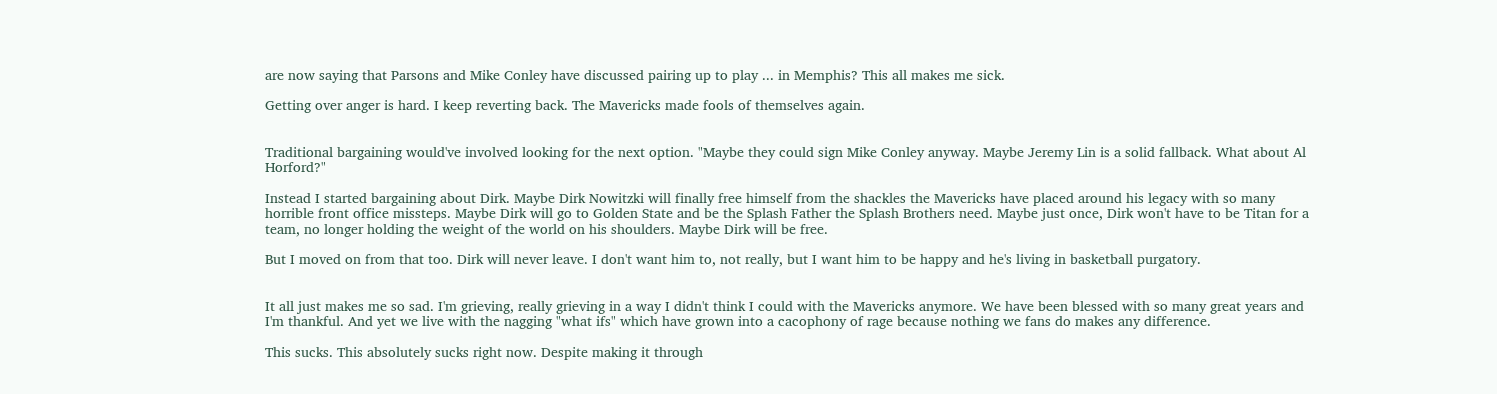are now saying that Parsons and Mike Conley have discussed pairing up to play ... in Memphis? This all makes me sick.

Getting over anger is hard. I keep reverting back. The Mavericks made fools of themselves again.


Traditional bargaining would've involved looking for the next option. "Maybe they could sign Mike Conley anyway. Maybe Jeremy Lin is a solid fallback. What about Al Horford?"

Instead I started bargaining about Dirk. Maybe Dirk Nowitzki will finally free himself from the shackles the Mavericks have placed around his legacy with so many horrible front office missteps. Maybe Dirk will go to Golden State and be the Splash Father the Splash Brothers need. Maybe just once, Dirk won't have to be Titan for a team, no longer holding the weight of the world on his shoulders. Maybe Dirk will be free.

But I moved on from that too. Dirk will never leave. I don't want him to, not really, but I want him to be happy and he's living in basketball purgatory.


It all just makes me so sad. I'm grieving, really grieving in a way I didn't think I could with the Mavericks anymore. We have been blessed with so many great years and I'm thankful. And yet we live with the nagging "what ifs" which have grown into a cacophony of rage because nothing we fans do makes any difference.

This sucks. This absolutely sucks right now. Despite making it through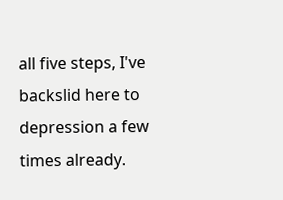all five steps, I've backslid here to depression a few times already.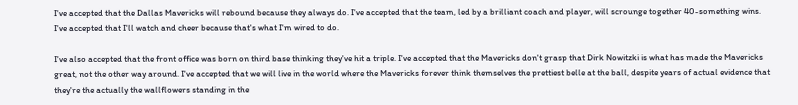I've accepted that the Dallas Mavericks will rebound because they always do. I've accepted that the team, led by a brilliant coach and player, will scrounge together 40-something wins. I've accepted that I'll watch and cheer because that's what I'm wired to do.

I've also accepted that the front office was born on third base thinking they've hit a triple. I've accepted that the Mavericks don't grasp that Dirk Nowitzki is what has made the Mavericks great, not the other way around. I've accepted that we will live in the world where the Mavericks forever think themselves the prettiest belle at the ball, despite years of actual evidence that they're the actually the wallflowers standing in the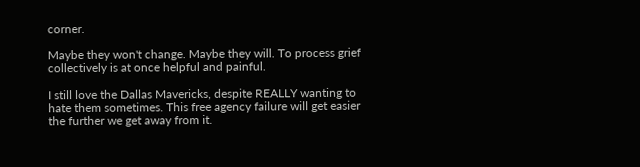corner.

Maybe they won't change. Maybe they will. To process grief collectively is at once helpful and painful.

I still love the Dallas Mavericks, despite REALLY wanting to hate them sometimes. This free agency failure will get easier the further we get away from it.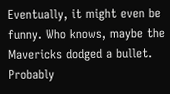Eventually, it might even be funny. Who knows, maybe the Mavericks dodged a bullet. Probably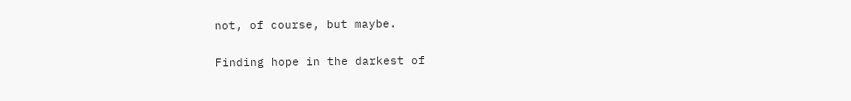not, of course, but maybe.

Finding hope in the darkest of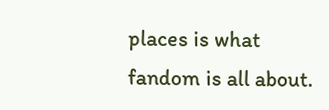places is what fandom is all about.